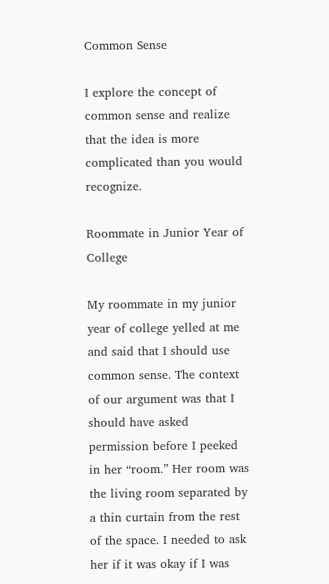Common Sense

I explore the concept of common sense and realize that the idea is more complicated than you would recognize.

Roommate in Junior Year of College

My roommate in my junior year of college yelled at me and said that I should use common sense. The context of our argument was that I should have asked permission before I peeked in her “room.” Her room was the living room separated by a thin curtain from the rest of the space. I needed to ask her if it was okay if I was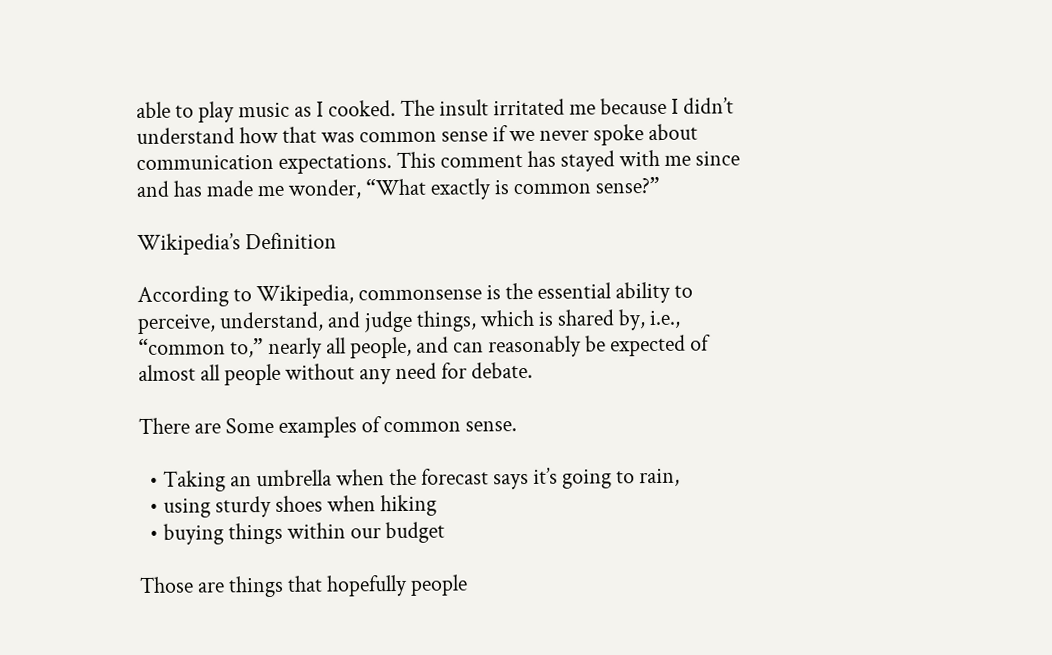able to play music as I cooked. The insult irritated me because I didn’t understand how that was common sense if we never spoke about communication expectations. This comment has stayed with me since and has made me wonder, “What exactly is common sense?”

Wikipedia’s Definition

According to Wikipedia, commonsense is the essential ability to perceive, understand, and judge things, which is shared by, i.e., “common to,” nearly all people, and can reasonably be expected of almost all people without any need for debate.

There are Some examples of common sense.

  • Taking an umbrella when the forecast says it’s going to rain,
  • using sturdy shoes when hiking
  • buying things within our budget

Those are things that hopefully people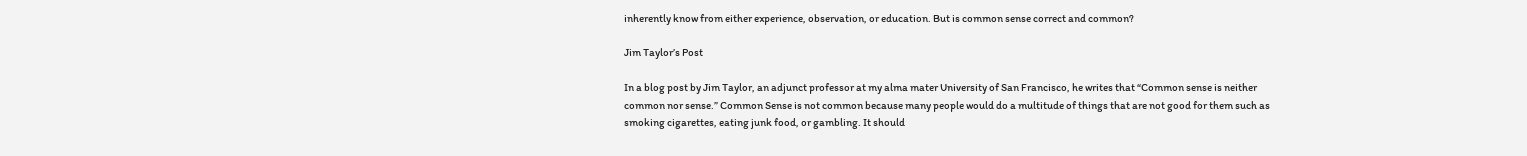inherently know from either experience, observation, or education. But is common sense correct and common?

Jim Taylor’s Post

In a blog post by Jim Taylor, an adjunct professor at my alma mater University of San Francisco, he writes that “Common sense is neither common nor sense.” Common Sense is not common because many people would do a multitude of things that are not good for them such as smoking cigarettes, eating junk food, or gambling. It should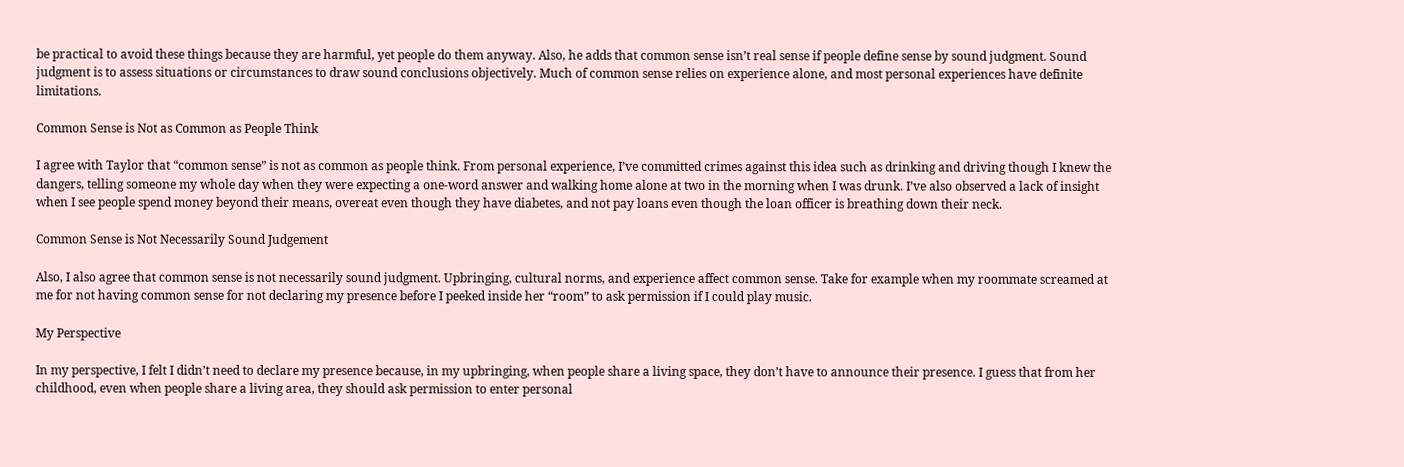be practical to avoid these things because they are harmful, yet people do them anyway. Also, he adds that common sense isn’t real sense if people define sense by sound judgment. Sound judgment is to assess situations or circumstances to draw sound conclusions objectively. Much of common sense relies on experience alone, and most personal experiences have definite limitations.

Common Sense is Not as Common as People Think

I agree with Taylor that “common sense” is not as common as people think. From personal experience, I’ve committed crimes against this idea such as drinking and driving though I knew the dangers, telling someone my whole day when they were expecting a one-word answer and walking home alone at two in the morning when I was drunk. I’ve also observed a lack of insight when I see people spend money beyond their means, overeat even though they have diabetes, and not pay loans even though the loan officer is breathing down their neck.

Common Sense is Not Necessarily Sound Judgement

Also, I also agree that common sense is not necessarily sound judgment. Upbringing, cultural norms, and experience affect common sense. Take for example when my roommate screamed at me for not having common sense for not declaring my presence before I peeked inside her “room” to ask permission if I could play music.

My Perspective

In my perspective, I felt I didn’t need to declare my presence because, in my upbringing, when people share a living space, they don’t have to announce their presence. I guess that from her childhood, even when people share a living area, they should ask permission to enter personal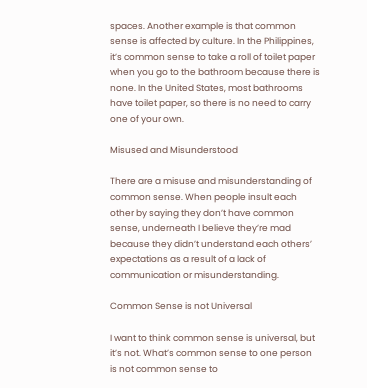spaces. Another example is that common sense is affected by culture. In the Philippines, it’s common sense to take a roll of toilet paper when you go to the bathroom because there is none. In the United States, most bathrooms have toilet paper, so there is no need to carry one of your own.

Misused and Misunderstood

There are a misuse and misunderstanding of common sense. When people insult each other by saying they don’t have common sense, underneath I believe they’re mad because they didn’t understand each others’ expectations as a result of a lack of communication or misunderstanding.

Common Sense is not Universal

I want to think common sense is universal, but it’s not. What’s common sense to one person is not common sense to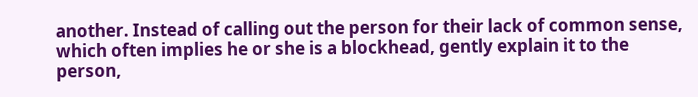another. Instead of calling out the person for their lack of common sense, which often implies he or she is a blockhead, gently explain it to the person,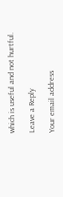which is useful and not hurtful.

Leave a Reply

Your email address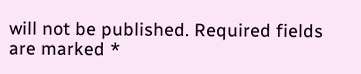will not be published. Required fields are marked *